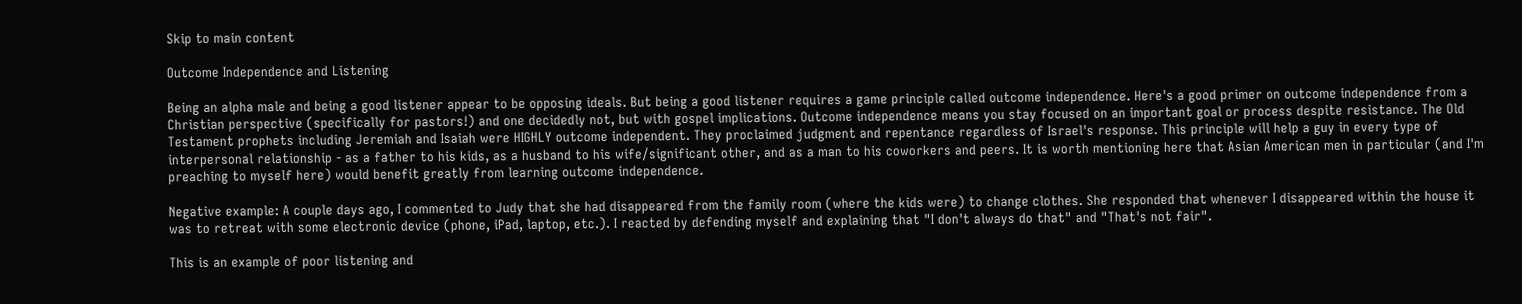Skip to main content

Outcome Independence and Listening

Being an alpha male and being a good listener appear to be opposing ideals. But being a good listener requires a game principle called outcome independence. Here's a good primer on outcome independence from a Christian perspective (specifically for pastors!) and one decidedly not, but with gospel implications. Outcome independence means you stay focused on an important goal or process despite resistance. The Old Testament prophets including Jeremiah and Isaiah were HIGHLY outcome independent. They proclaimed judgment and repentance regardless of Israel's response. This principle will help a guy in every type of interpersonal relationship - as a father to his kids, as a husband to his wife/significant other, and as a man to his coworkers and peers. It is worth mentioning here that Asian American men in particular (and I'm preaching to myself here) would benefit greatly from learning outcome independence.

Negative example: A couple days ago, I commented to Judy that she had disappeared from the family room (where the kids were) to change clothes. She responded that whenever I disappeared within the house it was to retreat with some electronic device (phone, iPad, laptop, etc.). I reacted by defending myself and explaining that "I don't always do that" and "That's not fair".

This is an example of poor listening and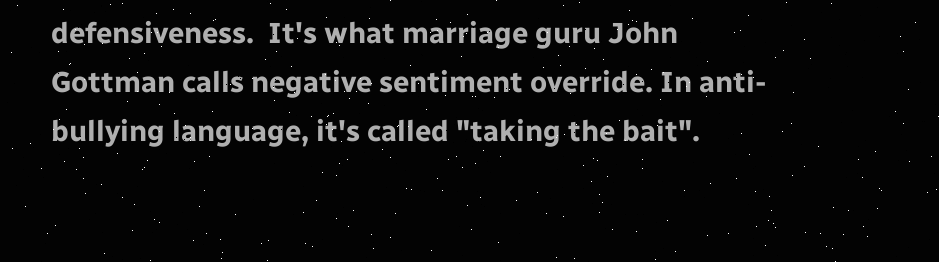defensiveness.  It's what marriage guru John Gottman calls negative sentiment override. In anti-bullying language, it's called "taking the bait".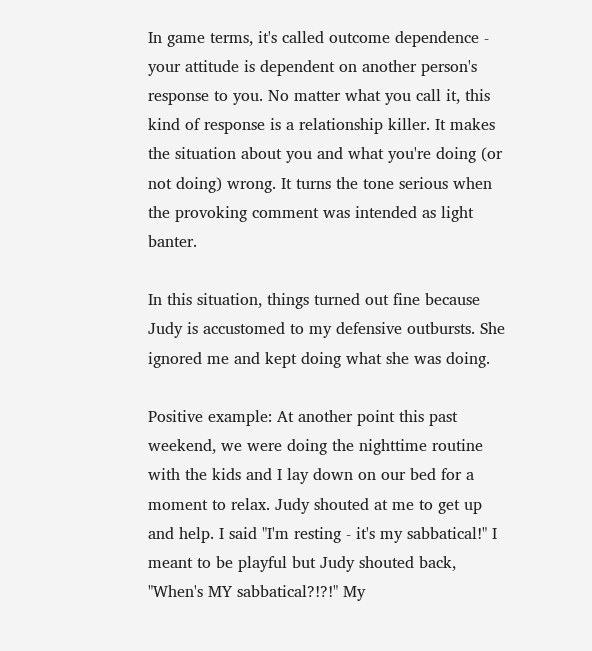In game terms, it's called outcome dependence - your attitude is dependent on another person's response to you. No matter what you call it, this kind of response is a relationship killer. It makes the situation about you and what you're doing (or not doing) wrong. It turns the tone serious when the provoking comment was intended as light banter.

In this situation, things turned out fine because Judy is accustomed to my defensive outbursts. She ignored me and kept doing what she was doing.

Positive example: At another point this past weekend, we were doing the nighttime routine with the kids and I lay down on our bed for a moment to relax. Judy shouted at me to get up and help. I said "I'm resting - it's my sabbatical!" I meant to be playful but Judy shouted back, "When's MY sabbatical?!?!" My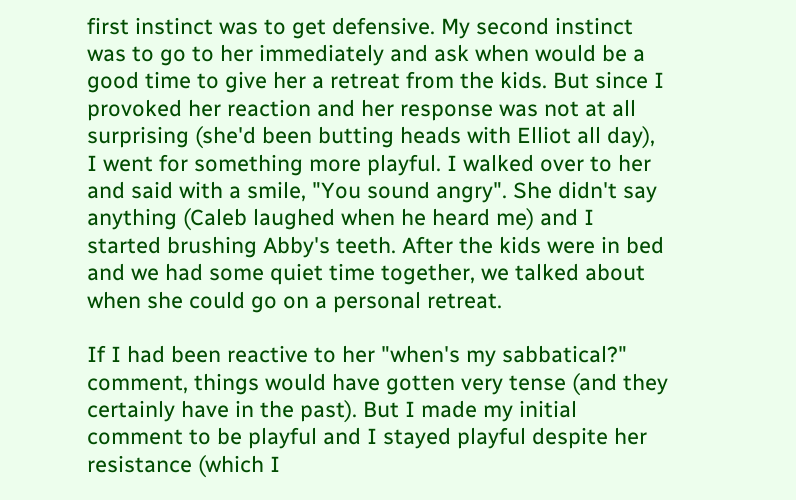first instinct was to get defensive. My second instinct was to go to her immediately and ask when would be a good time to give her a retreat from the kids. But since I provoked her reaction and her response was not at all surprising (she'd been butting heads with Elliot all day), I went for something more playful. I walked over to her and said with a smile, "You sound angry". She didn't say anything (Caleb laughed when he heard me) and I started brushing Abby's teeth. After the kids were in bed and we had some quiet time together, we talked about when she could go on a personal retreat.

If I had been reactive to her "when's my sabbatical?" comment, things would have gotten very tense (and they certainly have in the past). But I made my initial comment to be playful and I stayed playful despite her resistance (which I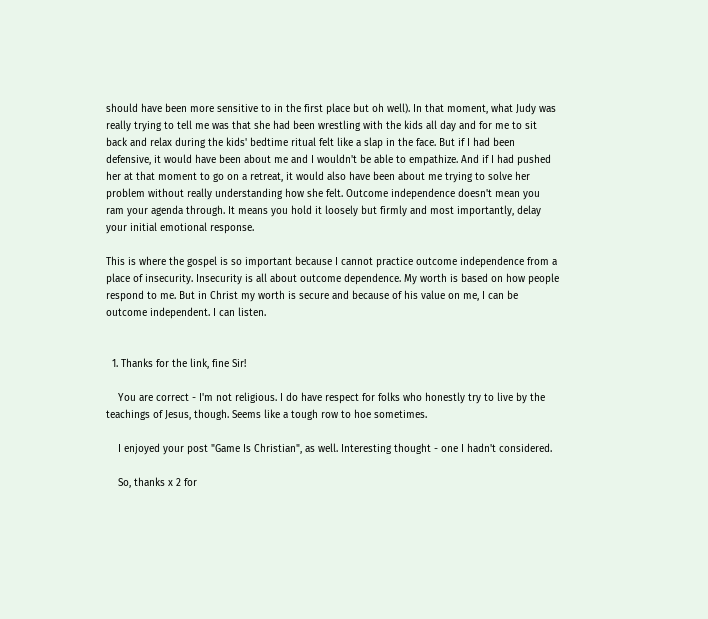should have been more sensitive to in the first place but oh well). In that moment, what Judy was really trying to tell me was that she had been wrestling with the kids all day and for me to sit back and relax during the kids' bedtime ritual felt like a slap in the face. But if I had been defensive, it would have been about me and I wouldn't be able to empathize. And if I had pushed her at that moment to go on a retreat, it would also have been about me trying to solve her problem without really understanding how she felt. Outcome independence doesn't mean you ram your agenda through. It means you hold it loosely but firmly and most importantly, delay your initial emotional response.

This is where the gospel is so important because I cannot practice outcome independence from a place of insecurity. Insecurity is all about outcome dependence. My worth is based on how people respond to me. But in Christ my worth is secure and because of his value on me, I can be outcome independent. I can listen.


  1. Thanks for the link, fine Sir!

    You are correct - I'm not religious. I do have respect for folks who honestly try to live by the teachings of Jesus, though. Seems like a tough row to hoe sometimes.

    I enjoyed your post "Game Is Christian", as well. Interesting thought - one I hadn't considered.

    So, thanks x 2 for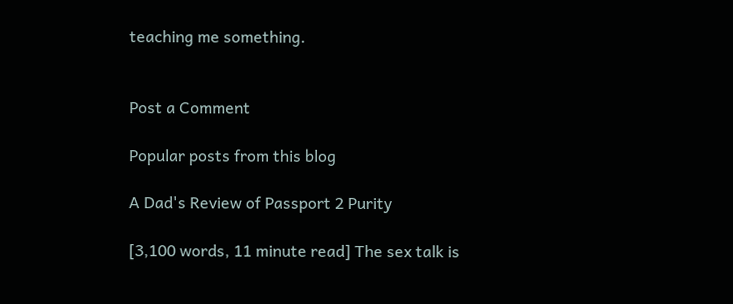teaching me something.


Post a Comment

Popular posts from this blog

A Dad's Review of Passport 2 Purity

[3,100 words, 11 minute read] The sex talk is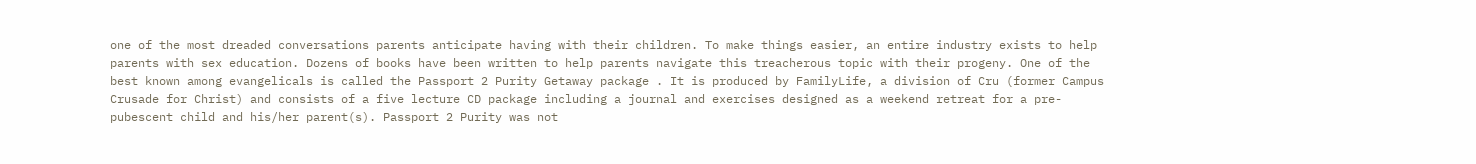one of the most dreaded conversations parents anticipate having with their children. To make things easier, an entire industry exists to help parents with sex education. Dozens of books have been written to help parents navigate this treacherous topic with their progeny. One of the best known among evangelicals is called the Passport 2 Purity Getaway package . It is produced by FamilyLife, a division of Cru (former Campus Crusade for Christ) and consists of a five lecture CD package including a journal and exercises designed as a weekend retreat for a pre-pubescent child and his/her parent(s). Passport 2 Purity was not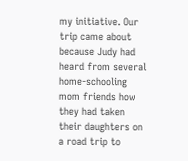my initiative. Our trip came about because Judy had heard from several home-schooling mom friends how they had taken their daughters on a road trip to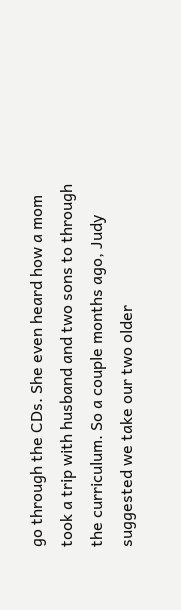go through the CDs. She even heard how a mom took a trip with husband and two sons to through the curriculum. So a couple months ago, Judy suggested we take our two older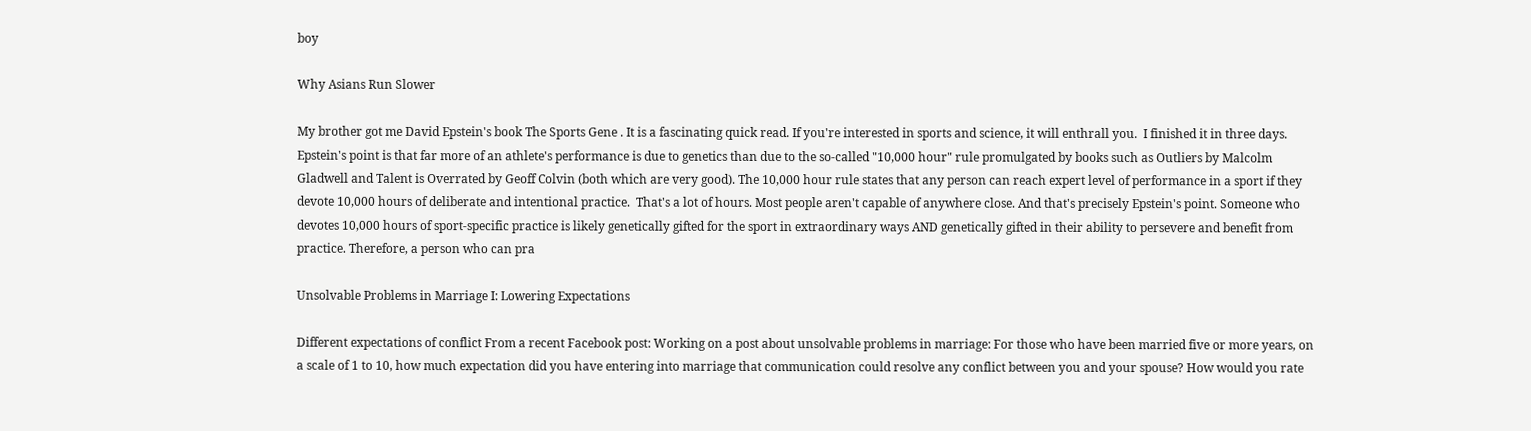boy

Why Asians Run Slower

My brother got me David Epstein's book The Sports Gene . It is a fascinating quick read. If you're interested in sports and science, it will enthrall you.  I finished it in three days. Epstein's point is that far more of an athlete's performance is due to genetics than due to the so-called "10,000 hour" rule promulgated by books such as Outliers by Malcolm Gladwell and Talent is Overrated by Geoff Colvin (both which are very good). The 10,000 hour rule states that any person can reach expert level of performance in a sport if they devote 10,000 hours of deliberate and intentional practice.  That's a lot of hours. Most people aren't capable of anywhere close. And that's precisely Epstein's point. Someone who devotes 10,000 hours of sport-specific practice is likely genetically gifted for the sport in extraordinary ways AND genetically gifted in their ability to persevere and benefit from practice. Therefore, a person who can pra

Unsolvable Problems in Marriage I: Lowering Expectations

Different expectations of conflict From a recent Facebook post: Working on a post about unsolvable problems in marriage: For those who have been married five or more years, on a scale of 1 to 10, how much expectation did you have entering into marriage that communication could resolve any conflict between you and your spouse? How would you rate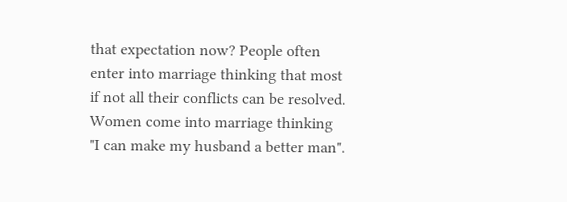that expectation now? People often enter into marriage thinking that most if not all their conflicts can be resolved. Women come into marriage thinking "I can make my husband a better man".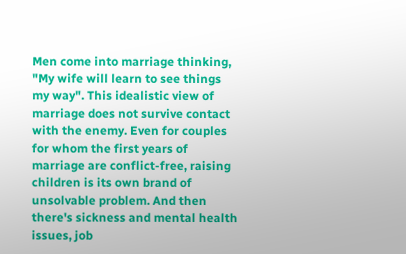Men come into marriage thinking, "My wife will learn to see things my way". This idealistic view of marriage does not survive contact with the enemy. Even for couples for whom the first years of marriage are conflict-free, raising children is its own brand of unsolvable problem. And then there's sickness and mental health issues, job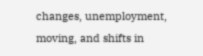changes, unemployment, moving, and shifts in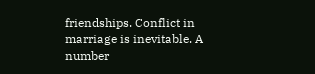friendships. Conflict in marriage is inevitable. A number